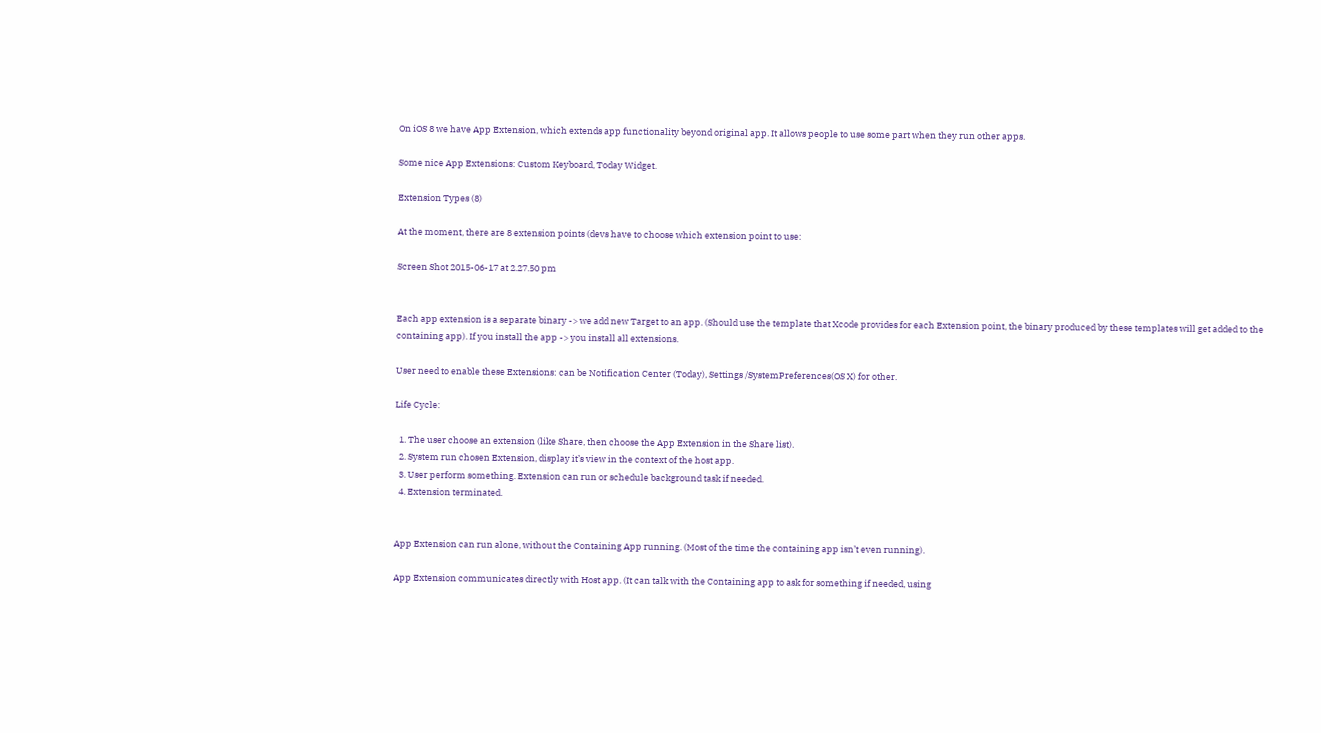On iOS 8 we have App Extension, which extends app functionality beyond original app. It allows people to use some part when they run other apps.

Some nice App Extensions: Custom Keyboard, Today Widget.

Extension Types (8)

At the moment, there are 8 extension points (devs have to choose which extension point to use:

Screen Shot 2015-06-17 at 2.27.50 pm


Each app extension is a separate binary -> we add new Target to an app. (Should use the template that Xcode provides for each Extension point, the binary produced by these templates will get added to the containing app). If you install the app -> you install all extensions.

User need to enable these Extensions: can be Notification Center (Today), Settings /SystemPreferences(OS X) for other.

Life Cycle:

  1. The user choose an extension (like Share, then choose the App Extension in the Share list).
  2. System run chosen Extension, display it’s view in the context of the host app.
  3. User perform something. Extension can run or schedule background task if needed.
  4. Extension terminated.


App Extension can run alone, without the Containing App running. (Most of the time the containing app isn’t even running).

App Extension communicates directly with Host app. (It can talk with the Containing app to ask for something if needed, using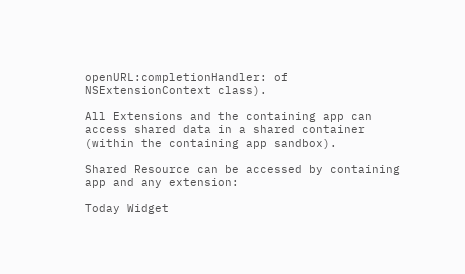openURL:completionHandler: of NSExtensionContext class).

All Extensions and the containing app can access shared data in a shared container (within the containing app sandbox).

Shared Resource can be accessed by containing app and any extension:

Today Widget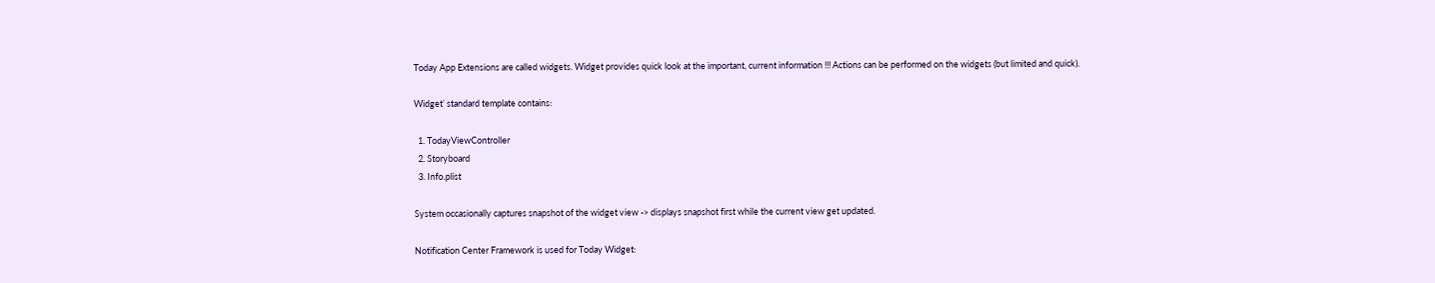Today App Extensions are called widgets. Widget provides quick look at the important, current information !!! Actions can be performed on the widgets (but limited and quick).

Widget’ standard template contains:

  1. TodayViewController
  2. Storyboard
  3. Info.plist

System occasionally captures snapshot of the widget view -> displays snapshot first while the current view get updated.

Notification Center Framework is used for Today Widget: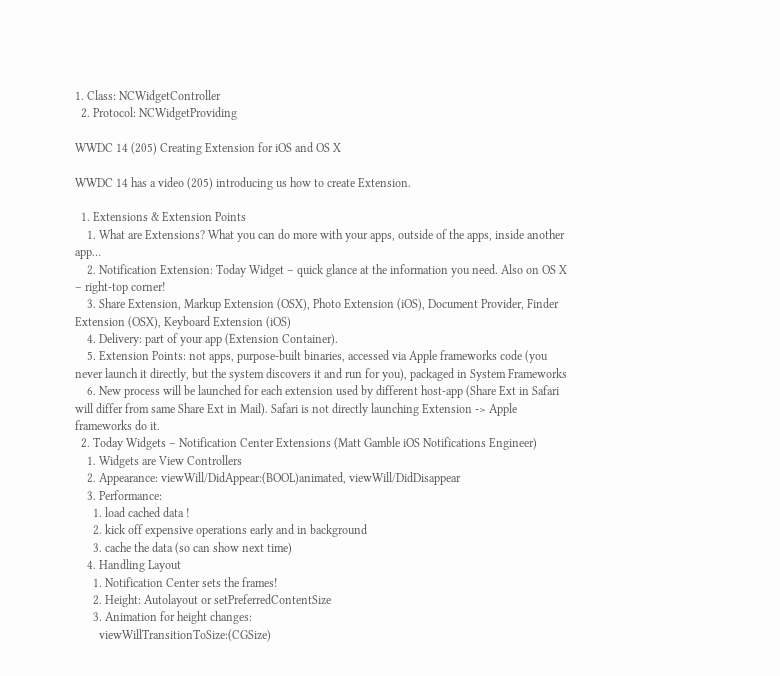1. Class: NCWidgetController
  2. Protocol: NCWidgetProviding

WWDC 14 (205) Creating Extension for iOS and OS X

WWDC 14 has a video (205) introducing us how to create Extension.

  1. Extensions & Extension Points
    1. What are Extensions? What you can do more with your apps, outside of the apps, inside another app…
    2. Notification Extension: Today Widget – quick glance at the information you need. Also on OS X – right-top corner!
    3. Share Extension, Markup Extension (OSX), Photo Extension (iOS), Document Provider, Finder Extension (OSX), Keyboard Extension (iOS)
    4. Delivery: part of your app (Extension Container).
    5. Extension Points: not apps, purpose-built binaries, accessed via Apple frameworks code (you never launch it directly, but the system discovers it and run for you), packaged in System Frameworks
    6. New process will be launched for each extension used by different host-app (Share Ext in Safari will differ from same Share Ext in Mail). Safari is not directly launching Extension -> Apple frameworks do it.
  2. Today Widgets – Notification Center Extensions (Matt Gamble iOS Notifications Engineer)
    1. Widgets are View Controllers
    2. Appearance: viewWill/DidAppear:(BOOL)animated, viewWill/DidDisappear
    3. Performance:
      1. load cached data !
      2. kick off expensive operations early and in background
      3. cache the data (so can show next time)
    4. Handling Layout
      1. Notification Center sets the frames!
      2. Height: Autolayout or setPreferredContentSize
      3. Animation for height changes:
        viewWillTransitionToSize:(CGSize)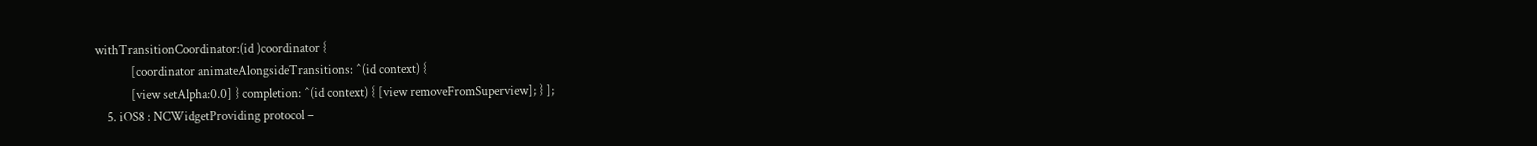withTransitionCoordinator:(id )coordinator {
            [coordinator animateAlongsideTransitions: ^(id context) {
            [view setAlpha:0.0] } completion: ^(id context) { [view removeFromSuperview]; } ];
    5. iOS8 : NCWidgetProviding protocol –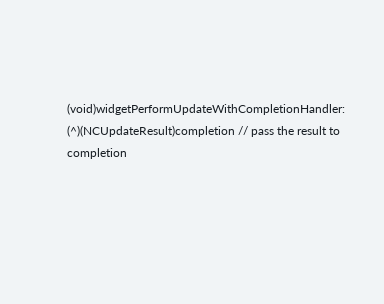(void)widgetPerformUpdateWithCompletionHandler: (^)(NCUpdateResult)completion // pass the result to completion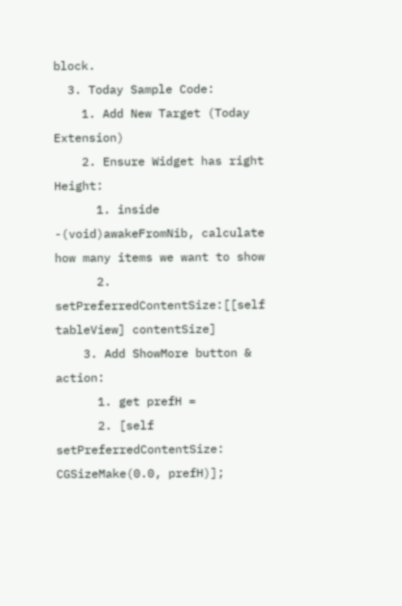block.
  3. Today Sample Code:
    1. Add New Target (Today Extension)
    2. Ensure Widget has right Height:
      1. inside -(void)awakeFromNib, calculate how many items we want to show
      2. setPreferredContentSize:[[self tableView] contentSize]
    3. Add ShowMore button & action:
      1. get prefH =
      2. [self setPreferredContentSize: CGSizeMake(0.0, prefH)];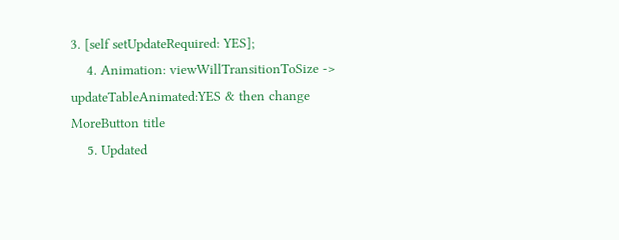3. [self setUpdateRequired: YES];
    4. Animation: viewWillTransitionToSize -> updateTableAnimated:YES & then change MoreButton title
    5. Updated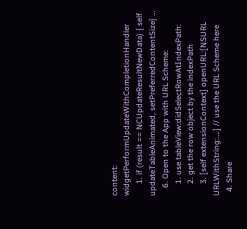content: widgetPerformUpdateWithCompletionHandler
      1. if (result == NCUpdateResultNewData) { self updateTableAnimated, setPreferredContentSize} …
    6. Open to the App with URL Scheme:
      1. use tableView:didSelectRowAtIndexPath:
      2. get the row object by the indexPath
      3. [self extensionContext] openURL:[NSURL URLWithString:….] // use the URL Scheme here
  4. Share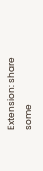Extension: share some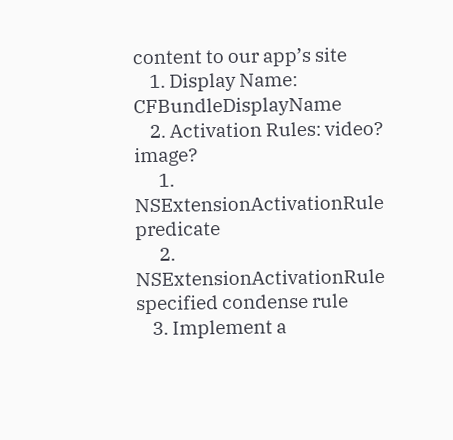content to our app’s site
    1. Display Name: CFBundleDisplayName
    2. Activation Rules: video? image?
      1. NSExtensionActivationRule predicate
      2. NSExtensionActivationRule specified condense rule
    3. Implement a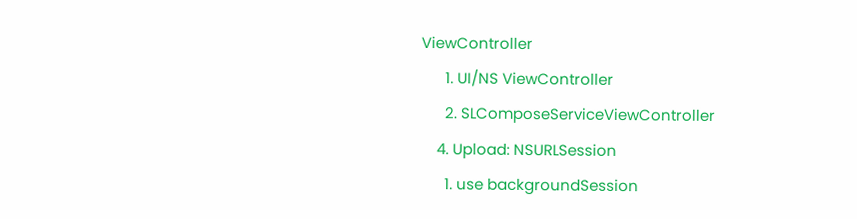ViewController
      1. UI/NS ViewController
      2. SLComposeServiceViewController
    4. Upload: NSURLSession
      1. use backgroundSession